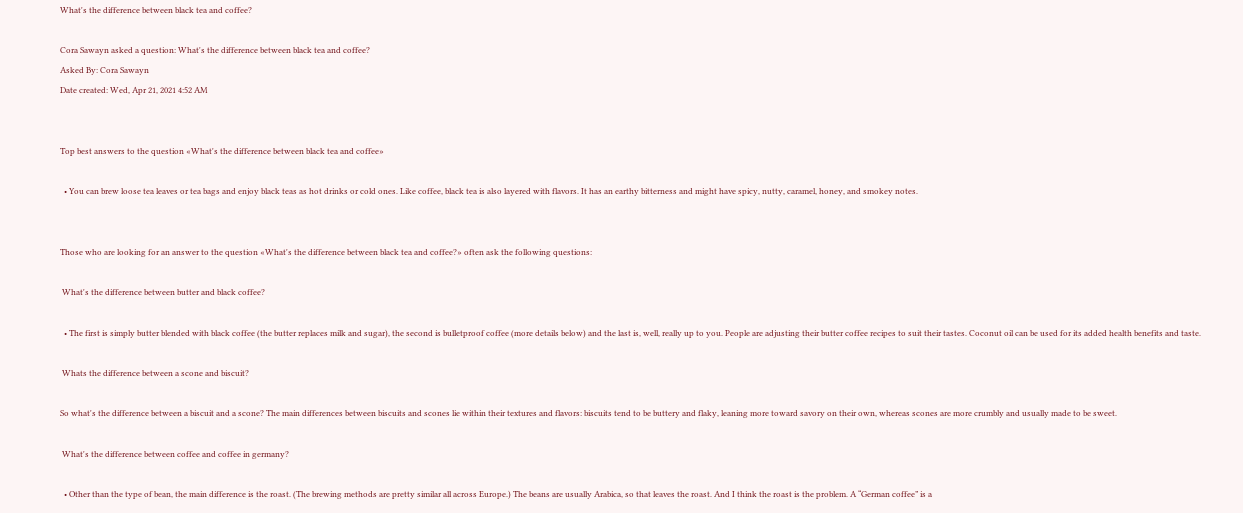What's the difference between black tea and coffee?

Cora Sawayn asked a question: What's the difference between black tea and coffee?
Asked By: Cora Sawayn
Date created: Wed, Apr 21, 2021 4:52 AM


Top best answers to the question «What's the difference between black tea and coffee»

  • You can brew loose tea leaves or tea bags and enjoy black teas as hot drinks or cold ones. Like coffee, black tea is also layered with flavors. It has an earthy bitterness and might have spicy, nutty, caramel, honey, and smokey notes.


Those who are looking for an answer to the question «What's the difference between black tea and coffee?» often ask the following questions:

 What's the difference between butter and black coffee?

  • The first is simply butter blended with black coffee (the butter replaces milk and sugar), the second is bulletproof coffee (more details below) and the last is, well, really up to you. People are adjusting their butter coffee recipes to suit their tastes. Coconut oil can be used for its added health benefits and taste.

 Whats the difference between a scone and biscuit?

So what's the difference between a biscuit and a scone? The main differences between biscuits and scones lie within their textures and flavors: biscuits tend to be buttery and flaky, leaning more toward savory on their own, whereas scones are more crumbly and usually made to be sweet.

 What's the difference between coffee and coffee in germany?

  • Other than the type of bean, the main difference is the roast. (The brewing methods are pretty similar all across Europe.) The beans are usually Arabica, so that leaves the roast. And I think the roast is the problem. A “German coffee” is a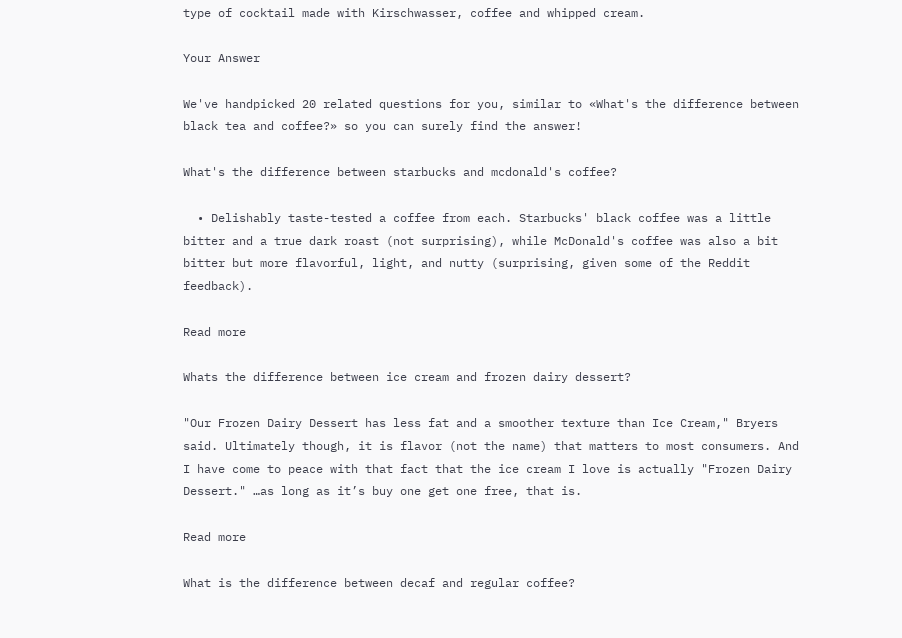type of cocktail made with Kirschwasser, coffee and whipped cream.

Your Answer

We've handpicked 20 related questions for you, similar to «What's the difference between black tea and coffee?» so you can surely find the answer!

What's the difference between starbucks and mcdonald's coffee?

  • Delishably taste-tested a coffee from each. Starbucks' black coffee was a little bitter and a true dark roast (not surprising), while McDonald's coffee was also a bit bitter but more flavorful, light, and nutty (surprising, given some of the Reddit feedback).

Read more

Whats the difference between ice cream and frozen dairy dessert?

"Our Frozen Dairy Dessert has less fat and a smoother texture than Ice Cream," Bryers said. Ultimately though, it is flavor (not the name) that matters to most consumers. And I have come to peace with that fact that the ice cream I love is actually "Frozen Dairy Dessert." …as long as it’s buy one get one free, that is.

Read more

What is the difference between decaf and regular coffee?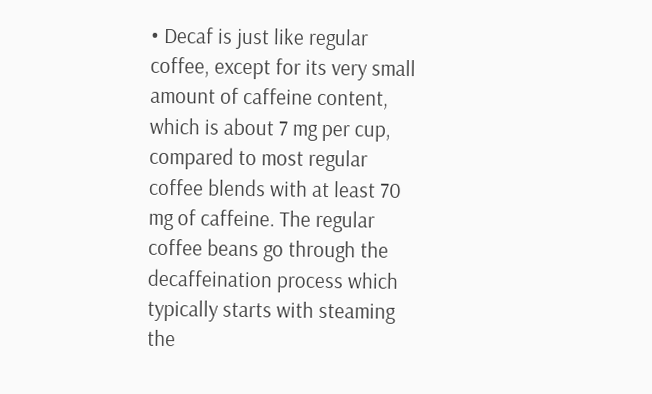• Decaf is just like regular coffee, except for its very small amount of caffeine content, which is about 7 mg per cup, compared to most regular coffee blends with at least 70 mg of caffeine. The regular coffee beans go through the decaffeination process which typically starts with steaming the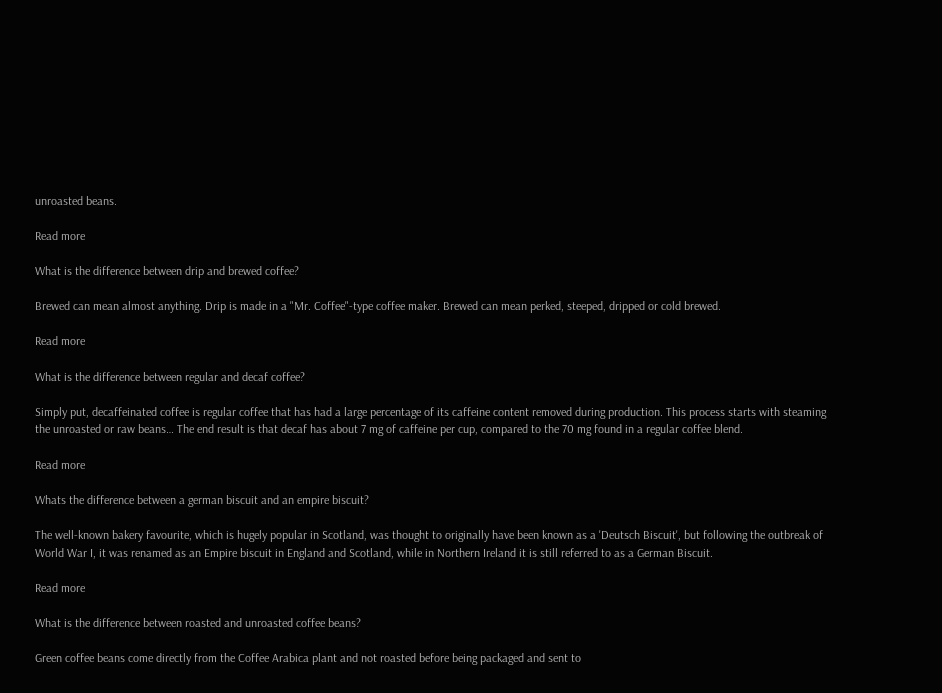unroasted beans.

Read more

What is the difference between drip and brewed coffee?

Brewed can mean almost anything. Drip is made in a "Mr. Coffee"-type coffee maker. Brewed can mean perked, steeped, dripped or cold brewed.

Read more

What is the difference between regular and decaf coffee?

Simply put, decaffeinated coffee is regular coffee that has had a large percentage of its caffeine content removed during production. This process starts with steaming the unroasted or raw beans… The end result is that decaf has about 7 mg of caffeine per cup, compared to the 70 mg found in a regular coffee blend.

Read more

Whats the difference between a german biscuit and an empire biscuit?

The well-known bakery favourite, which is hugely popular in Scotland, was thought to originally have been known as a 'Deutsch Biscuit', but following the outbreak of World War I, it was renamed as an Empire biscuit in England and Scotland, while in Northern Ireland it is still referred to as a German Biscuit.

Read more

What is the difference between roasted and unroasted coffee beans?

Green coffee beans come directly from the Coffee Arabica plant and not roasted before being packaged and sent to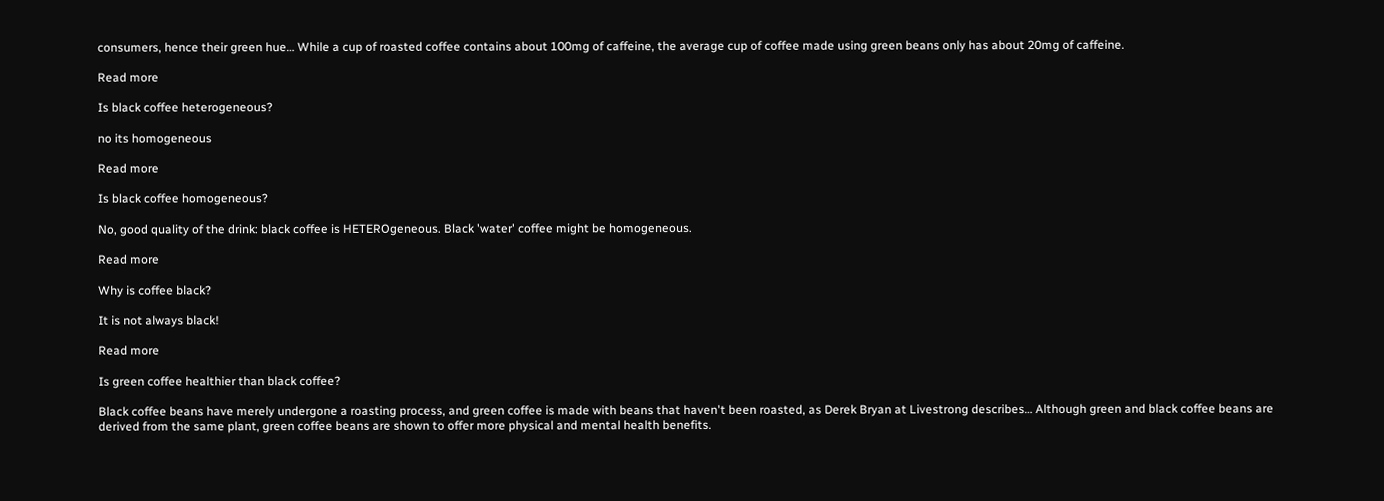consumers, hence their green hue… While a cup of roasted coffee contains about 100mg of caffeine, the average cup of coffee made using green beans only has about 20mg of caffeine.

Read more

Is black coffee heterogeneous?

no its homogeneous

Read more

Is black coffee homogeneous?

No, good quality of the drink: black coffee is HETEROgeneous. Black 'water' coffee might be homogeneous.

Read more

Why is coffee black?

It is not always black!

Read more

Is green coffee healthier than black coffee?

Black coffee beans have merely undergone a roasting process, and green coffee is made with beans that haven't been roasted, as Derek Bryan at Livestrong describes… Although green and black coffee beans are derived from the same plant, green coffee beans are shown to offer more physical and mental health benefits.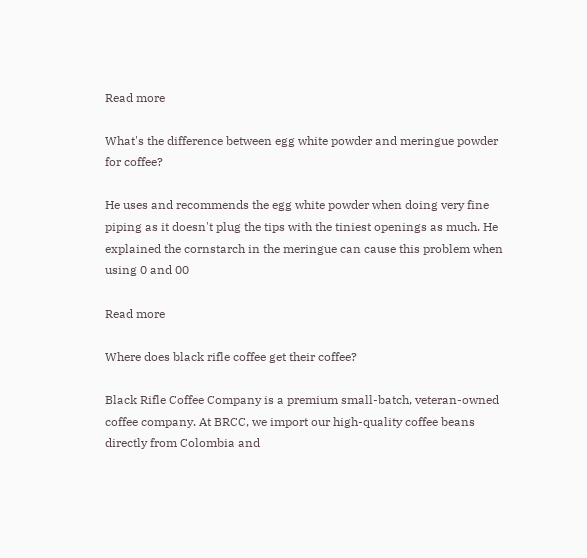Read more

What's the difference between egg white powder and meringue powder for coffee?

He uses and recommends the egg white powder when doing very fine piping as it doesn't plug the tips with the tiniest openings as much. He explained the cornstarch in the meringue can cause this problem when using 0 and 00

Read more

Where does black rifle coffee get their coffee?

Black Rifle Coffee Company is a premium small-batch, veteran-owned coffee company. At BRCC, we import our high-quality coffee beans directly from Colombia and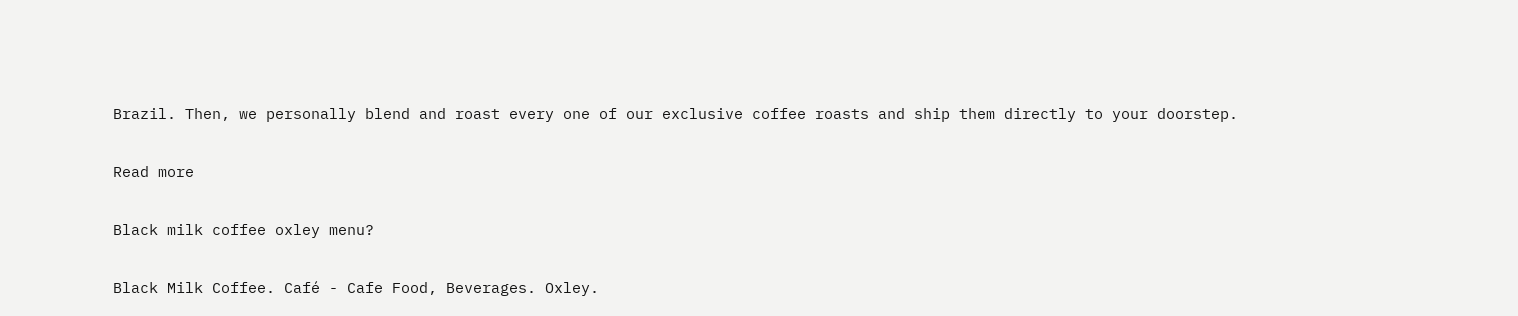Brazil. Then, we personally blend and roast every one of our exclusive coffee roasts and ship them directly to your doorstep.

Read more

Black milk coffee oxley menu?

Black Milk Coffee. Café - Cafe Food, Beverages. Oxley.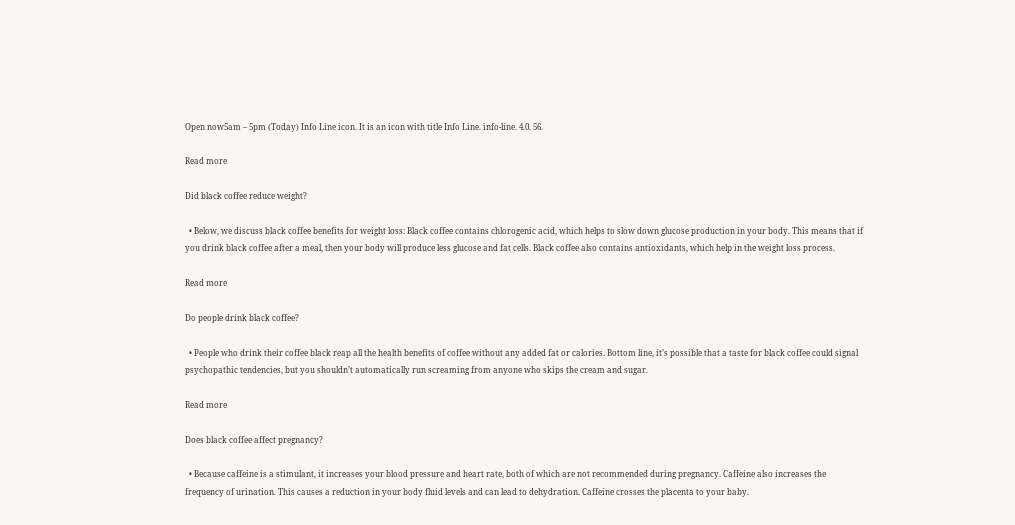Open now5am – 5pm (Today) Info Line icon. It is an icon with title Info Line. info-line. 4.0. 56.

Read more

Did black coffee reduce weight?

  • Below, we discuss black coffee benefits for weight loss: Black coffee contains chlorogenic acid, which helps to slow down glucose production in your body. This means that if you drink black coffee after a meal, then your body will produce less glucose and fat cells. Black coffee also contains antioxidants, which help in the weight loss process.

Read more

Do people drink black coffee?

  • People who drink their coffee black reap all the health benefits of coffee without any added fat or calories. Bottom line, it’s possible that a taste for black coffee could signal psychopathic tendencies, but you shouldn’t automatically run screaming from anyone who skips the cream and sugar.

Read more

Does black coffee affect pregnancy?

  • Because caffeine is a stimulant, it increases your blood pressure and heart rate, both of which are not recommended during pregnancy. Caffeine also increases the frequency of urination. This causes a reduction in your body fluid levels and can lead to dehydration. Caffeine crosses the placenta to your baby.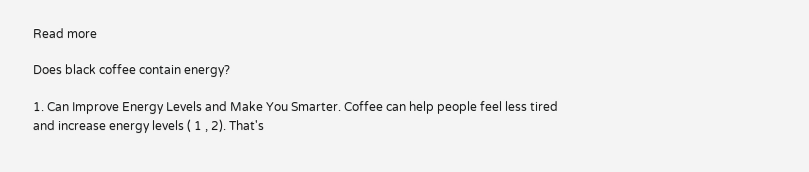Read more

Does black coffee contain energy?

1. Can Improve Energy Levels and Make You Smarter. Coffee can help people feel less tired and increase energy levels ( 1 , 2). That's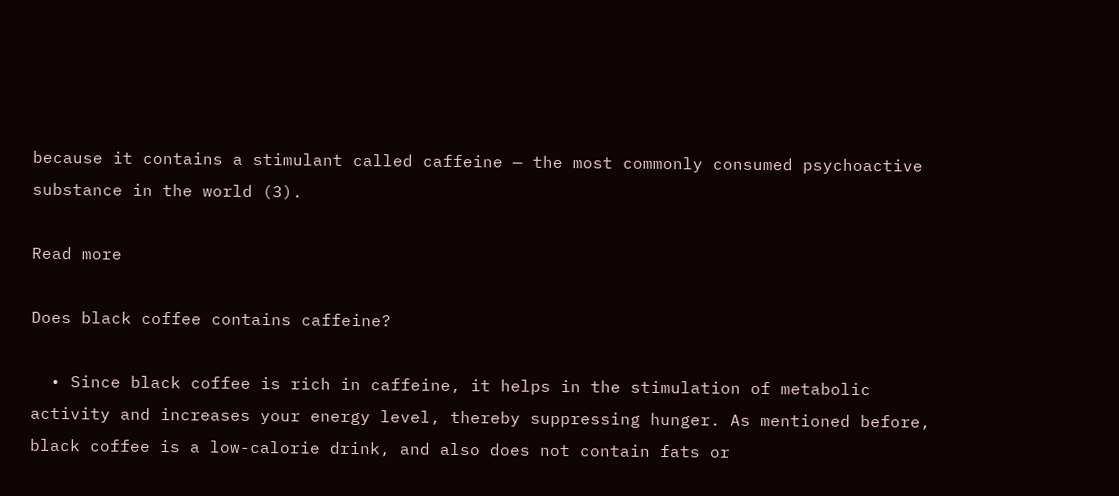because it contains a stimulant called caffeine — the most commonly consumed psychoactive substance in the world (3).

Read more

Does black coffee contains caffeine?

  • Since black coffee is rich in caffeine, it helps in the stimulation of metabolic activity and increases your energy level, thereby suppressing hunger. As mentioned before, black coffee is a low-calorie drink, and also does not contain fats or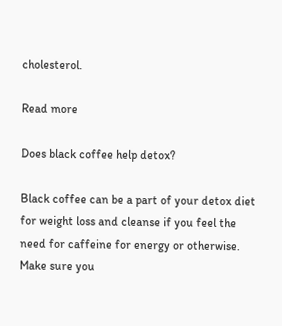cholesterol.

Read more

Does black coffee help detox?

Black coffee can be a part of your detox diet for weight loss and cleanse if you feel the need for caffeine for energy or otherwise. Make sure you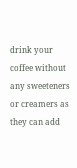drink your coffee without any sweeteners or creamers as they can add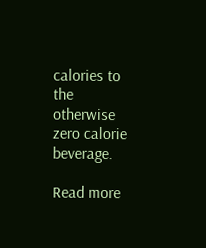calories to the otherwise zero calorie beverage.

Read more